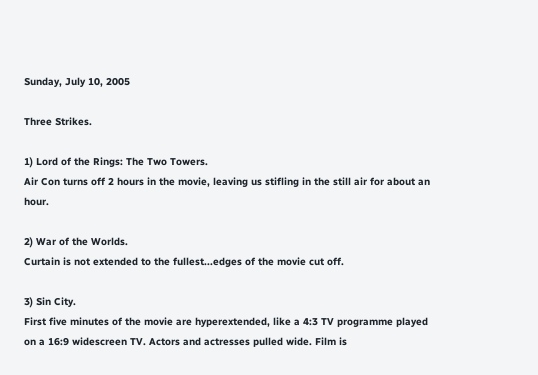Sunday, July 10, 2005

Three Strikes.

1) Lord of the Rings: The Two Towers.
Air Con turns off 2 hours in the movie, leaving us stifling in the still air for about an hour.

2) War of the Worlds.
Curtain is not extended to the fullest...edges of the movie cut off.

3) Sin City.
First five minutes of the movie are hyperextended, like a 4:3 TV programme played on a 16:9 widescreen TV. Actors and actresses pulled wide. Film is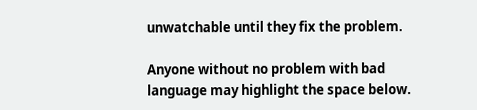unwatchable until they fix the problem.

Anyone without no problem with bad language may highlight the space below.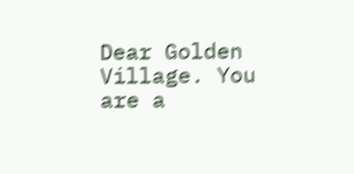Dear Golden Village. You are a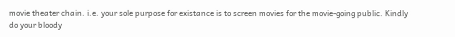movie theater chain. i.e. your sole purpose for existance is to screen movies for the movie-going public. Kindly do your bloody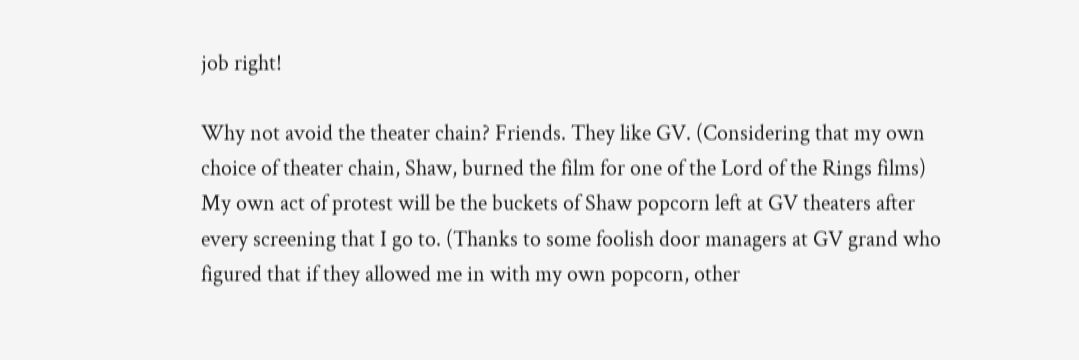job right!

Why not avoid the theater chain? Friends. They like GV. (Considering that my own choice of theater chain, Shaw, burned the film for one of the Lord of the Rings films) My own act of protest will be the buckets of Shaw popcorn left at GV theaters after every screening that I go to. (Thanks to some foolish door managers at GV grand who figured that if they allowed me in with my own popcorn, other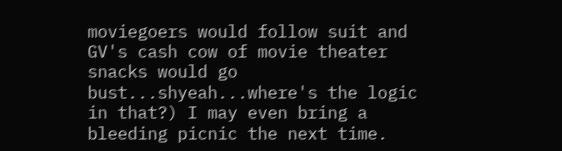moviegoers would follow suit and GV's cash cow of movie theater snacks would go bust...shyeah...where's the logic in that?) I may even bring a bleeding picnic the next time.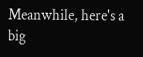Meanwhile, here's a big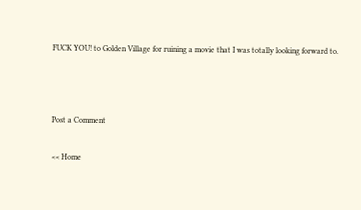FUCK YOU! to Golden Village for ruining a movie that I was totally looking forward to.



Post a Comment

<< Home